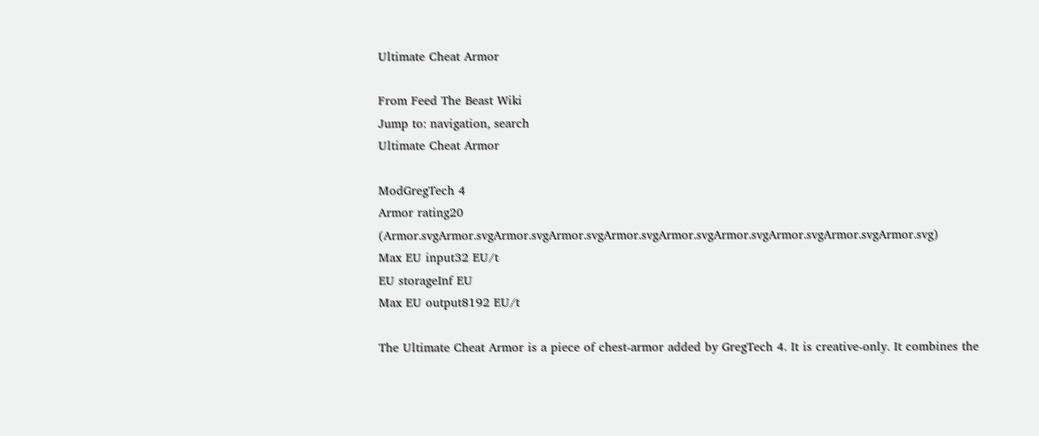Ultimate Cheat Armor

From Feed The Beast Wiki
Jump to: navigation, search
Ultimate Cheat Armor

ModGregTech 4
Armor rating20 (Armor.svgArmor.svgArmor.svgArmor.svgArmor.svgArmor.svgArmor.svgArmor.svgArmor.svgArmor.svg)
Max EU input32 EU/t
EU storageInf EU
Max EU output8192 EU/t

The Ultimate Cheat Armor is a piece of chest-armor added by GregTech 4. It is creative-only. It combines the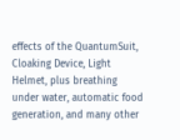effects of the QuantumSuit, Cloaking Device, Light Helmet, plus breathing under water, automatic food generation, and many other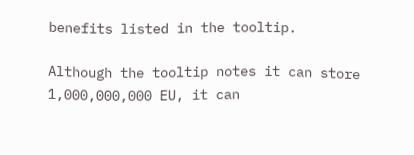benefits listed in the tooltip.

Although the tooltip notes it can store 1,000,000,000 EU, it can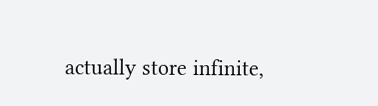actually store infinite,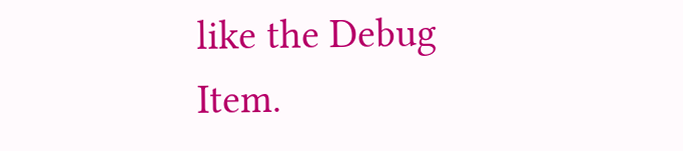like the Debug Item.